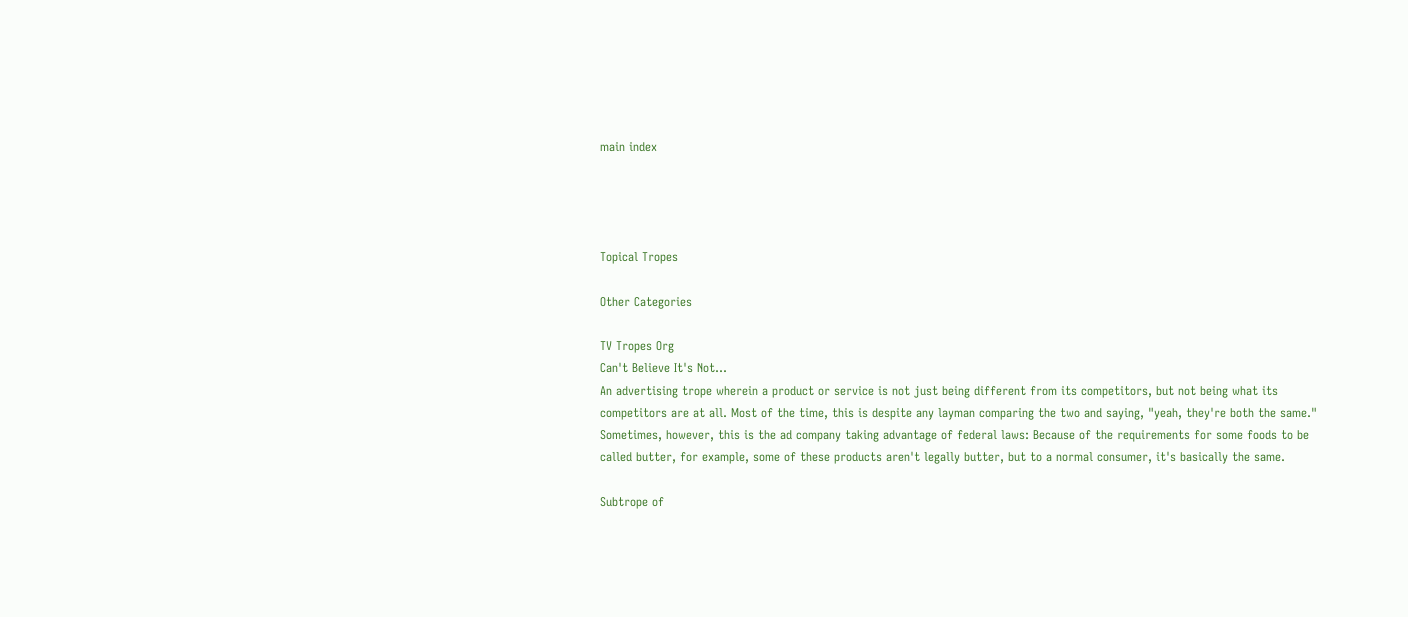main index




Topical Tropes

Other Categories

TV Tropes Org
Can't Believe It's Not...
An advertising trope wherein a product or service is not just being different from its competitors, but not being what its competitors are at all. Most of the time, this is despite any layman comparing the two and saying, "yeah, they're both the same." Sometimes, however, this is the ad company taking advantage of federal laws: Because of the requirements for some foods to be called butter, for example, some of these products aren't legally butter, but to a normal consumer, it's basically the same.

Subtrope of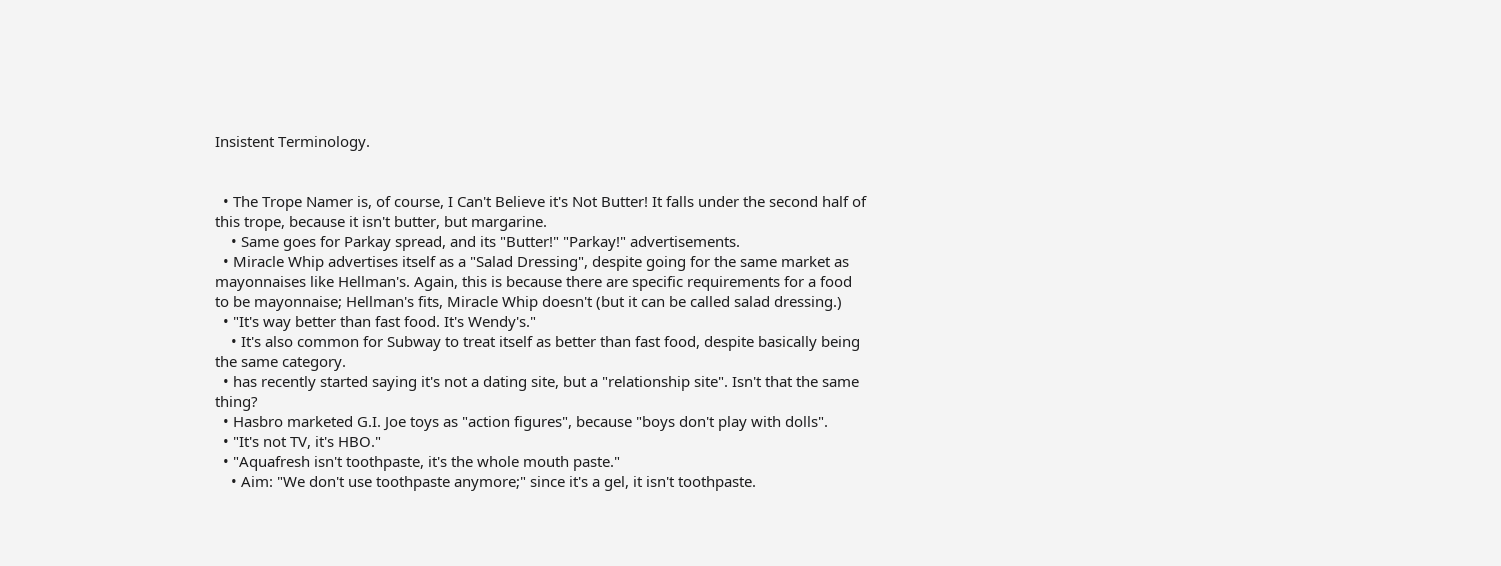Insistent Terminology.


  • The Trope Namer is, of course, I Can't Believe it's Not Butter! It falls under the second half of this trope, because it isn't butter, but margarine.
    • Same goes for Parkay spread, and its "Butter!" "Parkay!" advertisements.
  • Miracle Whip advertises itself as a "Salad Dressing", despite going for the same market as mayonnaises like Hellman's. Again, this is because there are specific requirements for a food to be mayonnaise; Hellman's fits, Miracle Whip doesn't (but it can be called salad dressing.)
  • "It's way better than fast food. It's Wendy's."
    • It's also common for Subway to treat itself as better than fast food, despite basically being the same category.
  • has recently started saying it's not a dating site, but a "relationship site". Isn't that the same thing?
  • Hasbro marketed G.I. Joe toys as "action figures", because "boys don't play with dolls".
  • "It's not TV, it's HBO."
  • "Aquafresh isn't toothpaste, it's the whole mouth paste."
    • Aim: "We don't use toothpaste anymore;" since it's a gel, it isn't toothpaste.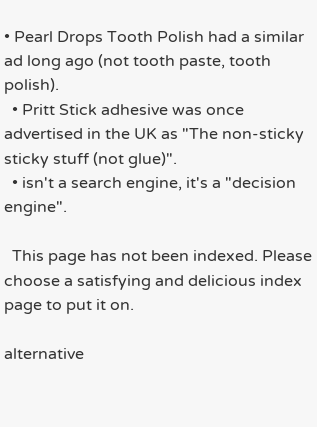• Pearl Drops Tooth Polish had a similar ad long ago (not tooth paste, tooth polish).
  • Pritt Stick adhesive was once advertised in the UK as "The non-sticky sticky stuff (not glue)".
  • isn't a search engine, it's a "decision engine".

  This page has not been indexed. Please choose a satisfying and delicious index page to put it on.

alternative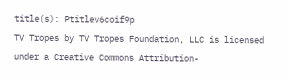title(s): Ptitlev6coif9p
TV Tropes by TV Tropes Foundation, LLC is licensed under a Creative Commons Attribution-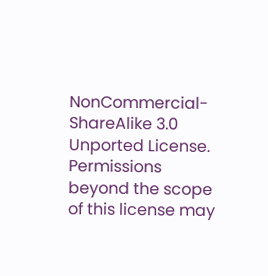NonCommercial-ShareAlike 3.0 Unported License.
Permissions beyond the scope of this license may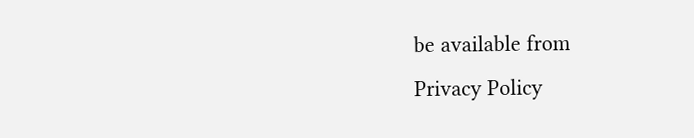be available from
Privacy Policy